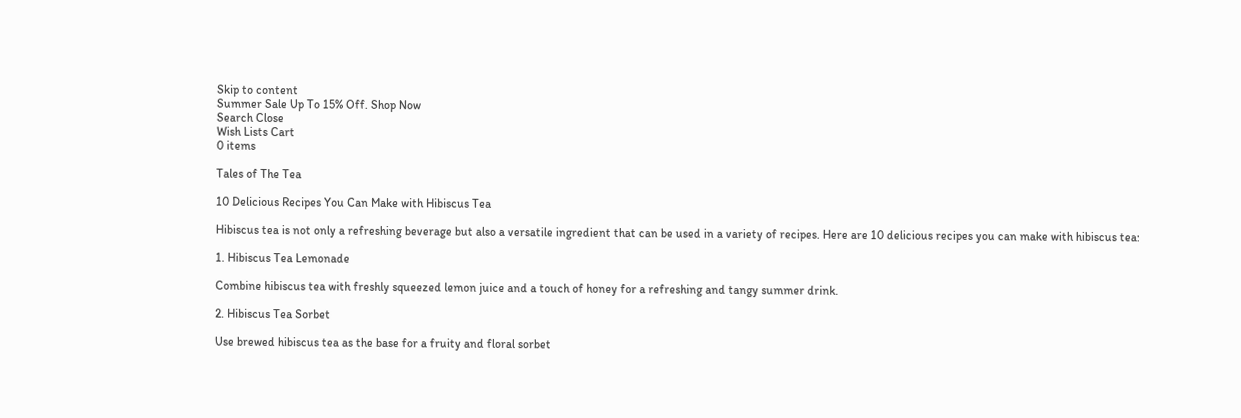Skip to content
Summer Sale Up To 15% Off. Shop Now
Search Close
Wish Lists Cart
0 items

Tales of The Tea

10 Delicious Recipes You Can Make with Hibiscus Tea

Hibiscus tea is not only a refreshing beverage but also a versatile ingredient that can be used in a variety of recipes. Here are 10 delicious recipes you can make with hibiscus tea:

1. Hibiscus Tea Lemonade

Combine hibiscus tea with freshly squeezed lemon juice and a touch of honey for a refreshing and tangy summer drink.

2. Hibiscus Tea Sorbet

Use brewed hibiscus tea as the base for a fruity and floral sorbet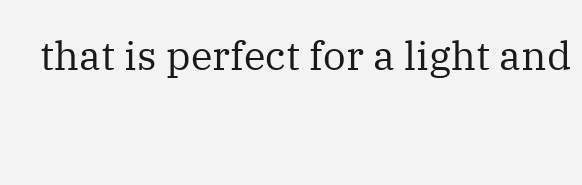that is perfect for a light and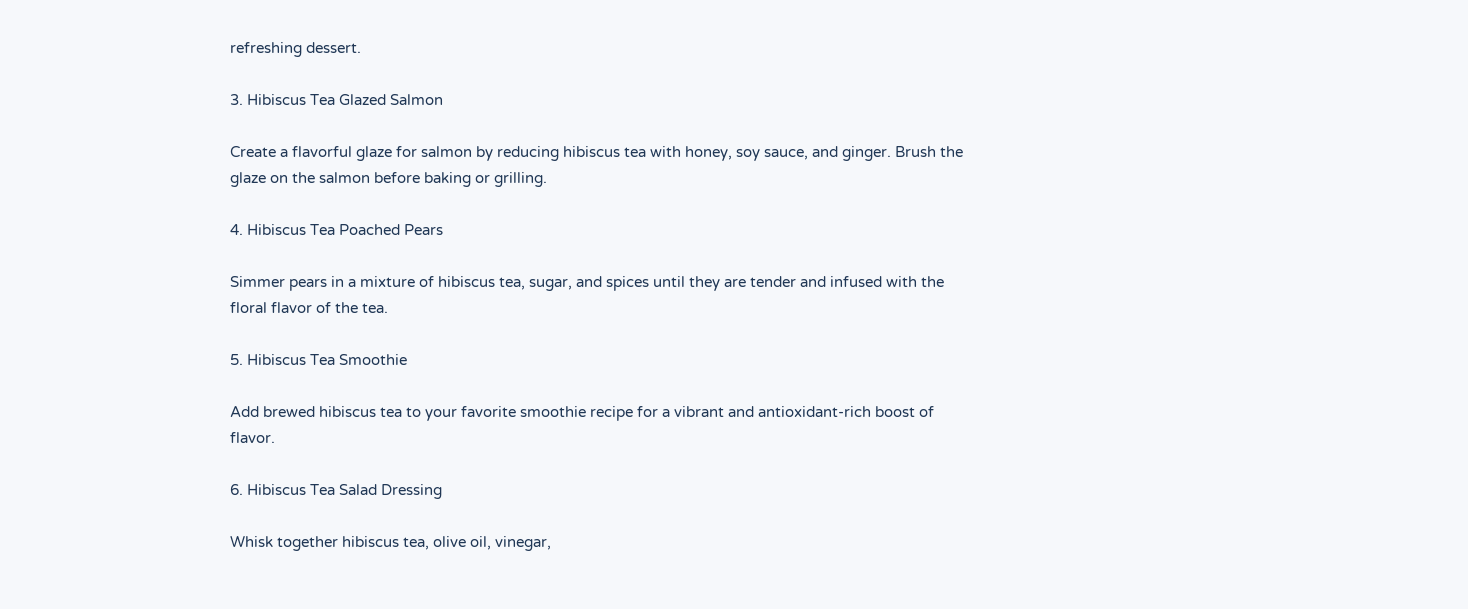refreshing dessert.

3. Hibiscus Tea Glazed Salmon

Create a flavorful glaze for salmon by reducing hibiscus tea with honey, soy sauce, and ginger. Brush the glaze on the salmon before baking or grilling.

4. Hibiscus Tea Poached Pears

Simmer pears in a mixture of hibiscus tea, sugar, and spices until they are tender and infused with the floral flavor of the tea.

5. Hibiscus Tea Smoothie

Add brewed hibiscus tea to your favorite smoothie recipe for a vibrant and antioxidant-rich boost of flavor.

6. Hibiscus Tea Salad Dressing

Whisk together hibiscus tea, olive oil, vinegar,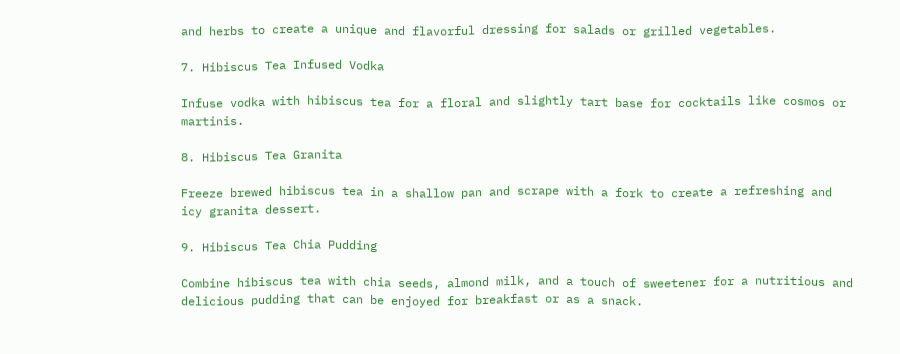and herbs to create a unique and flavorful dressing for salads or grilled vegetables.

7. Hibiscus Tea Infused Vodka

Infuse vodka with hibiscus tea for a floral and slightly tart base for cocktails like cosmos or martinis.

8. Hibiscus Tea Granita

Freeze brewed hibiscus tea in a shallow pan and scrape with a fork to create a refreshing and icy granita dessert.

9. Hibiscus Tea Chia Pudding

Combine hibiscus tea with chia seeds, almond milk, and a touch of sweetener for a nutritious and delicious pudding that can be enjoyed for breakfast or as a snack.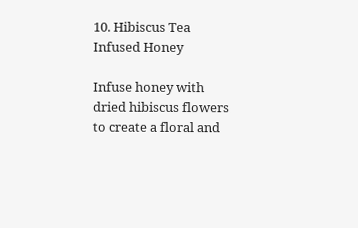10. Hibiscus Tea Infused Honey

Infuse honey with dried hibiscus flowers to create a floral and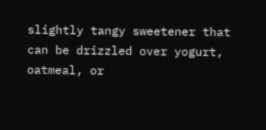slightly tangy sweetener that can be drizzled over yogurt, oatmeal, or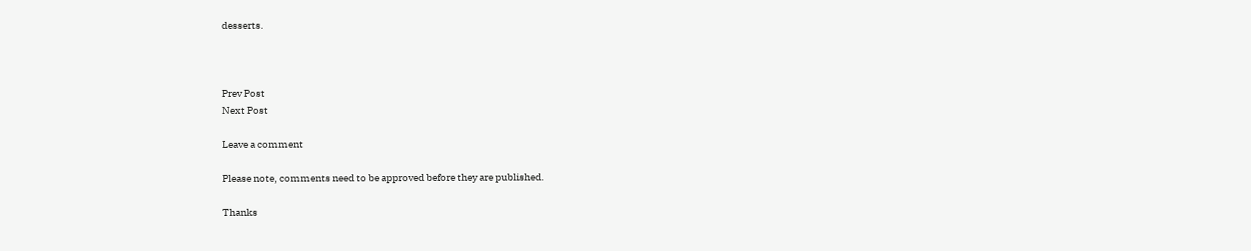desserts.



Prev Post
Next Post

Leave a comment

Please note, comments need to be approved before they are published.

Thanks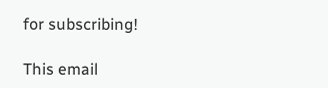for subscribing!

This email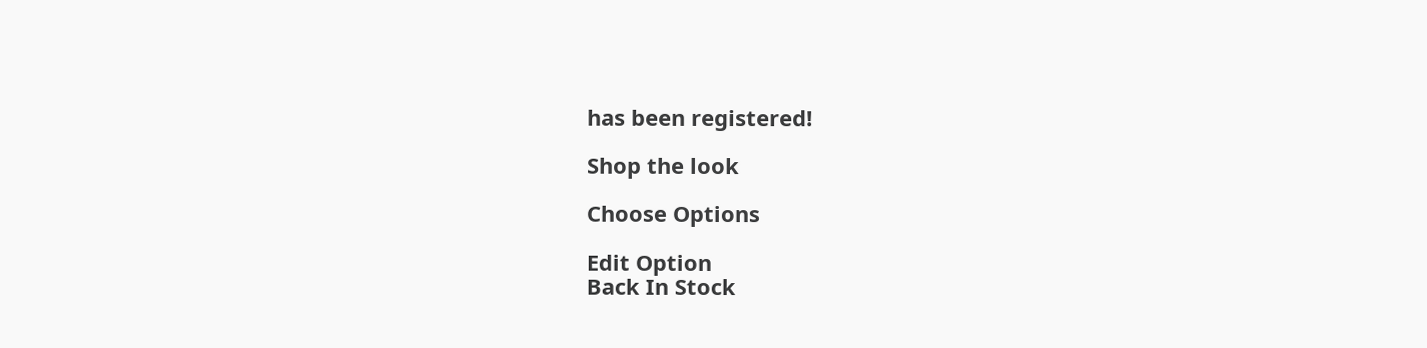has been registered!

Shop the look

Choose Options

Edit Option
Back In Stock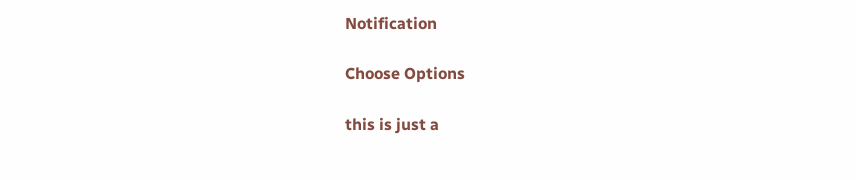Notification

Choose Options

this is just a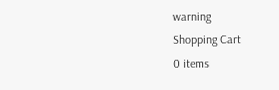warning
Shopping Cart
0 items